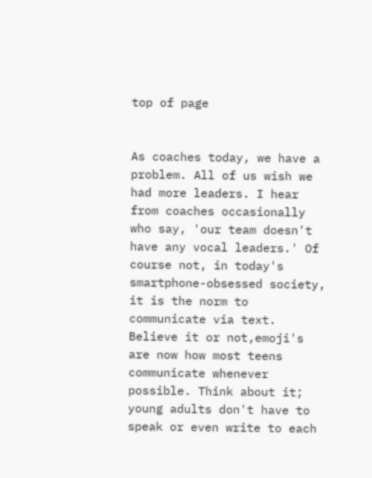top of page


As coaches today, we have a problem. All of us wish we had more leaders. I hear from coaches occasionally who say, 'our team doesn't have any vocal leaders.' Of course not, in today's smartphone-obsessed society, it is the norm to communicate via text. Believe it or not,emoji's are now how most teens communicate whenever possible. Think about it; young adults don't have to speak or even write to each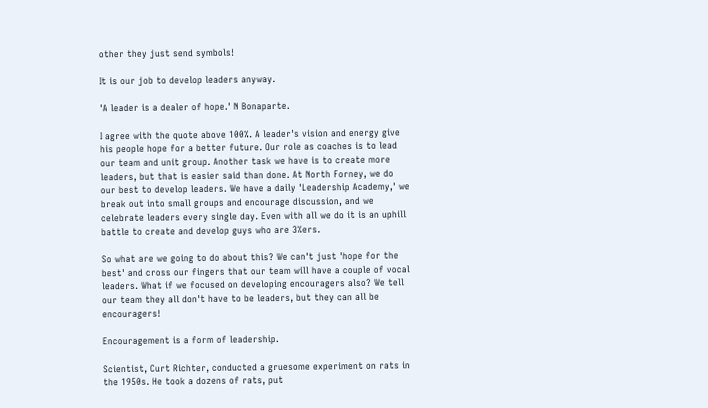other they just send symbols!

It is our job to develop leaders anyway.

'A leader is a dealer of hope.' N Bonaparte.

I agree with the quote above 100%. A leader's vision and energy give his people hope for a better future. Our role as coaches is to lead our team and unit group. Another task we have is to create more leaders, but that is easier said than done. At North Forney, we do our best to develop leaders. We have a daily 'Leadership Academy,' we break out into small groups and encourage discussion, and we celebrate leaders every single day. Even with all we do it is an uphill battle to create and develop guys who are 3%ers.

So what are we going to do about this? We can't just 'hope for the best' and cross our fingers that our team will have a couple of vocal leaders. What if we focused on developing encouragers also? We tell our team they all don't have to be leaders, but they can all be encouragers!

Encouragement is a form of leadership.

Scientist, Curt Richter, conducted a gruesome experiment on rats in the 1950s. He took a dozens of rats, put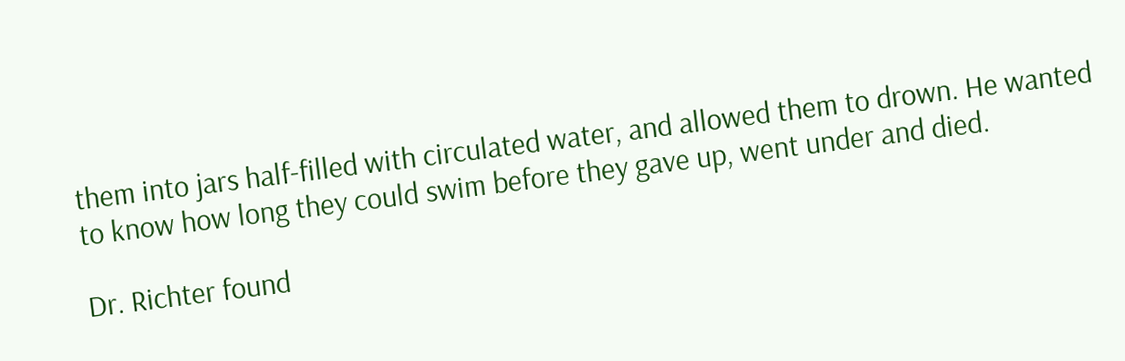them into jars half-filled with circulated water, and allowed them to drown. He wanted to know how long they could swim before they gave up, went under and died.

Dr. Richter found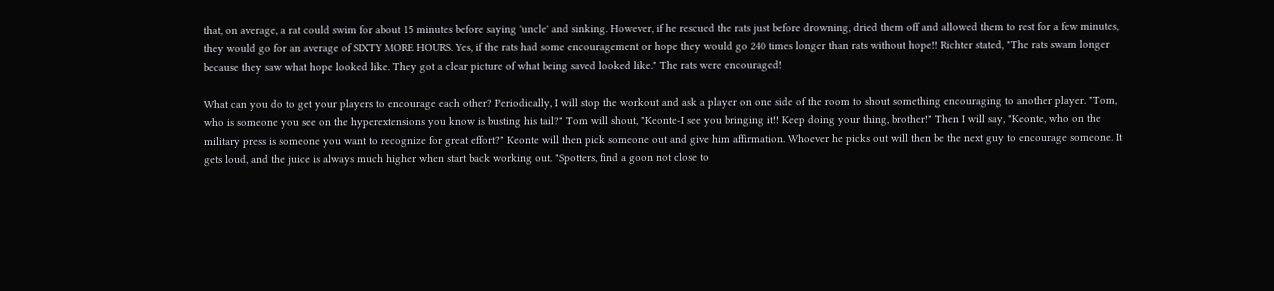that, on average, a rat could swim for about 15 minutes before saying 'uncle' and sinking. However, if he rescued the rats just before drowning, dried them off and allowed them to rest for a few minutes, they would go for an average of SIXTY MORE HOURS. Yes, if the rats had some encouragement or hope they would go 240 times longer than rats without hope!! Richter stated, "The rats swam longer because they saw what hope looked like. They got a clear picture of what being saved looked like." The rats were encouraged!

What can you do to get your players to encourage each other? Periodically, I will stop the workout and ask a player on one side of the room to shout something encouraging to another player. "Tom, who is someone you see on the hyperextensions you know is busting his tail?" Tom will shout, "Keonte-I see you bringing it!! Keep doing your thing, brother!" Then I will say, "Keonte, who on the military press is someone you want to recognize for great effort?" Keonte will then pick someone out and give him affirmation. Whoever he picks out will then be the next guy to encourage someone. It gets loud, and the juice is always much higher when start back working out. "Spotters, find a goon not close to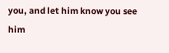you, and let him know you see him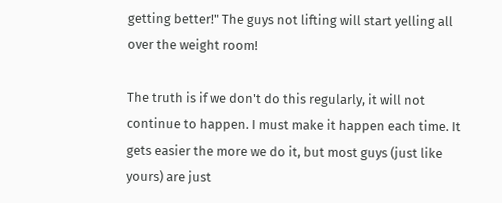getting better!" The guys not lifting will start yelling all over the weight room!

The truth is if we don't do this regularly, it will not continue to happen. I must make it happen each time. It gets easier the more we do it, but most guys (just like yours) are just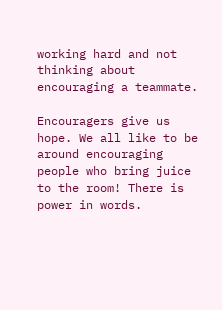working hard and not thinking about encouraging a teammate.

Encouragers give us hope. We all like to be around encouraging people who bring juice to the room! There is power in words.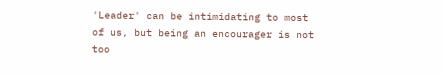'Leader' can be intimidating to most of us, but being an encourager is not too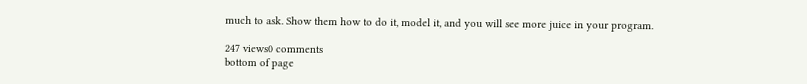much to ask. Show them how to do it, model it, and you will see more juice in your program.

247 views0 comments
bottom of page